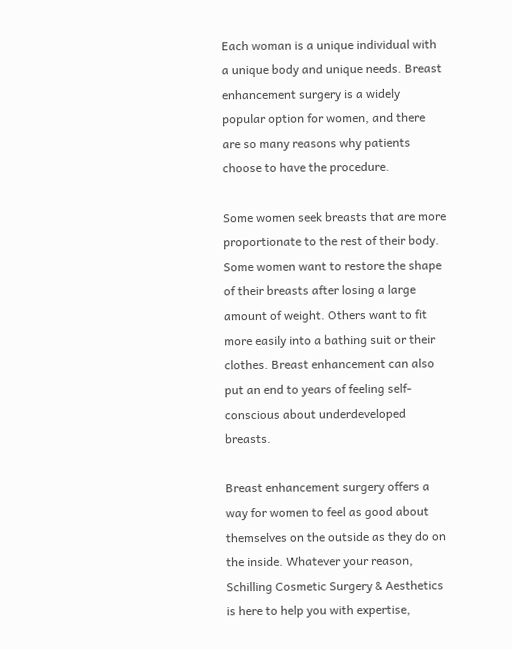Each woman is a unique individual with a unique body and unique needs. Breast enhancement surgery is a widely popular option for women, and there are so many reasons why patients choose to have the procedure.

Some women seek breasts that are more proportionate to the rest of their body. Some women want to restore the shape of their breasts after losing a large amount of weight. Others want to fit more easily into a bathing suit or their clothes. Breast enhancement can also put an end to years of feeling self-conscious about underdeveloped breasts.

Breast enhancement surgery offers a way for women to feel as good about themselves on the outside as they do on the inside. Whatever your reason, Schilling Cosmetic Surgery & Aesthetics is here to help you with expertise,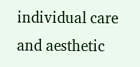individual care and aesthetic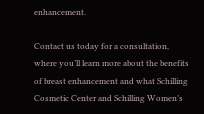enhancement.

Contact us today for a consultation, where you’ll learn more about the benefits of breast enhancement and what Schilling Cosmetic Center and Schilling Women’s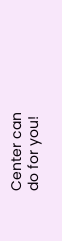Center can do for you!